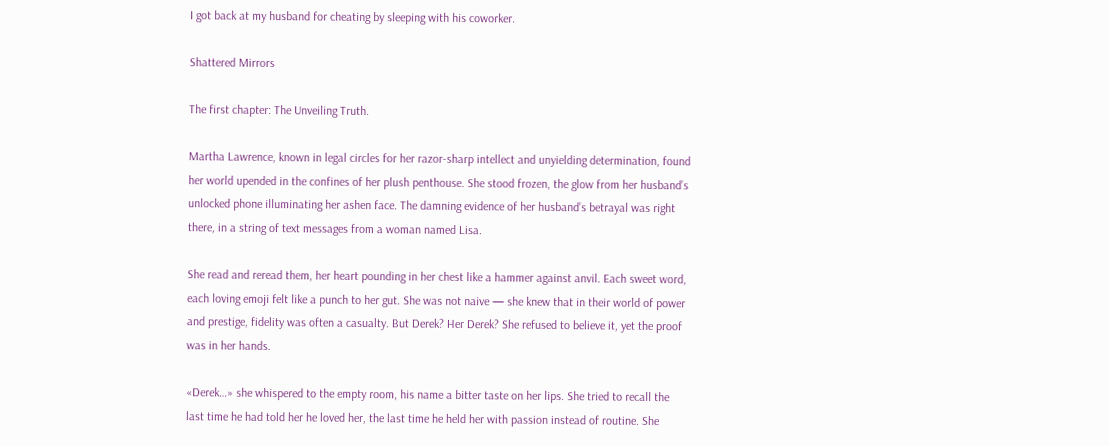I got back at my husband for cheating by sleeping with his coworker.

Shattered Mirrors

The first chapter: The Unveiling Truth.

Martha Lawrence, known in legal circles for her razor-sharp intellect and unyielding determination, found her world upended in the confines of her plush penthouse. She stood frozen, the glow from her husband’s unlocked phone illuminating her ashen face. The damning evidence of her husband’s betrayal was right there, in a string of text messages from a woman named Lisa.

She read and reread them, her heart pounding in her chest like a hammer against anvil. Each sweet word, each loving emoji felt like a punch to her gut. She was not naive — she knew that in their world of power and prestige, fidelity was often a casualty. But Derek? Her Derek? She refused to believe it, yet the proof was in her hands.

«Derek…» she whispered to the empty room, his name a bitter taste on her lips. She tried to recall the last time he had told her he loved her, the last time he held her with passion instead of routine. She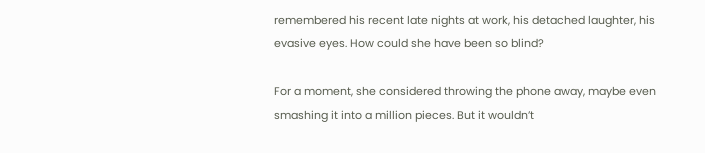remembered his recent late nights at work, his detached laughter, his evasive eyes. How could she have been so blind?

For a moment, she considered throwing the phone away, maybe even smashing it into a million pieces. But it wouldn’t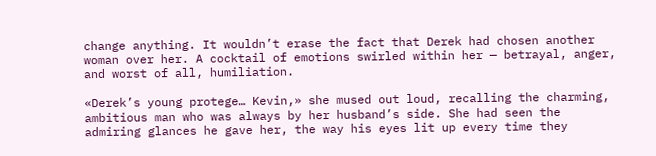change anything. It wouldn’t erase the fact that Derek had chosen another woman over her. A cocktail of emotions swirled within her — betrayal, anger, and worst of all, humiliation.

«Derek’s young protege… Kevin,» she mused out loud, recalling the charming, ambitious man who was always by her husband’s side. She had seen the admiring glances he gave her, the way his eyes lit up every time they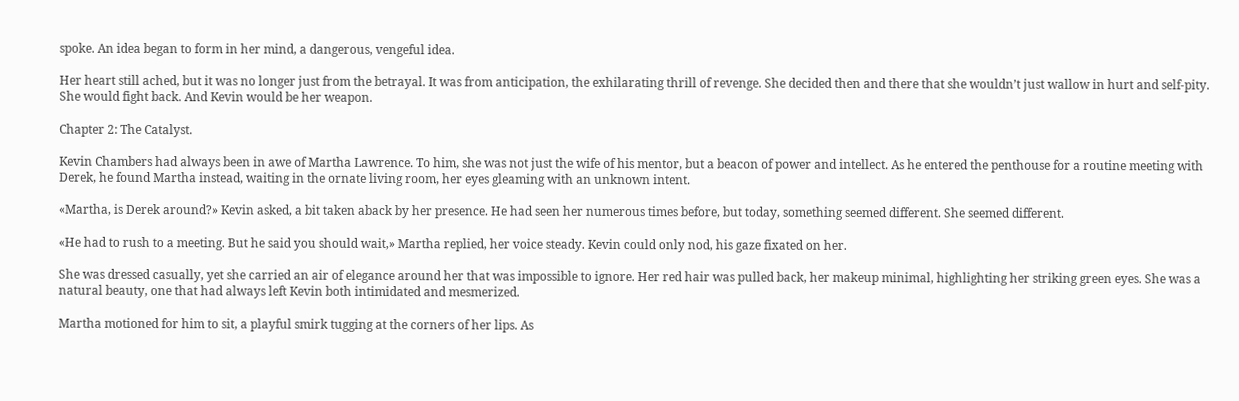spoke. An idea began to form in her mind, a dangerous, vengeful idea.

Her heart still ached, but it was no longer just from the betrayal. It was from anticipation, the exhilarating thrill of revenge. She decided then and there that she wouldn’t just wallow in hurt and self-pity. She would fight back. And Kevin would be her weapon.

Chapter 2: The Catalyst.

Kevin Chambers had always been in awe of Martha Lawrence. To him, she was not just the wife of his mentor, but a beacon of power and intellect. As he entered the penthouse for a routine meeting with Derek, he found Martha instead, waiting in the ornate living room, her eyes gleaming with an unknown intent.

«Martha, is Derek around?» Kevin asked, a bit taken aback by her presence. He had seen her numerous times before, but today, something seemed different. She seemed different.

«He had to rush to a meeting. But he said you should wait,» Martha replied, her voice steady. Kevin could only nod, his gaze fixated on her.

She was dressed casually, yet she carried an air of elegance around her that was impossible to ignore. Her red hair was pulled back, her makeup minimal, highlighting her striking green eyes. She was a natural beauty, one that had always left Kevin both intimidated and mesmerized.

Martha motioned for him to sit, a playful smirk tugging at the corners of her lips. As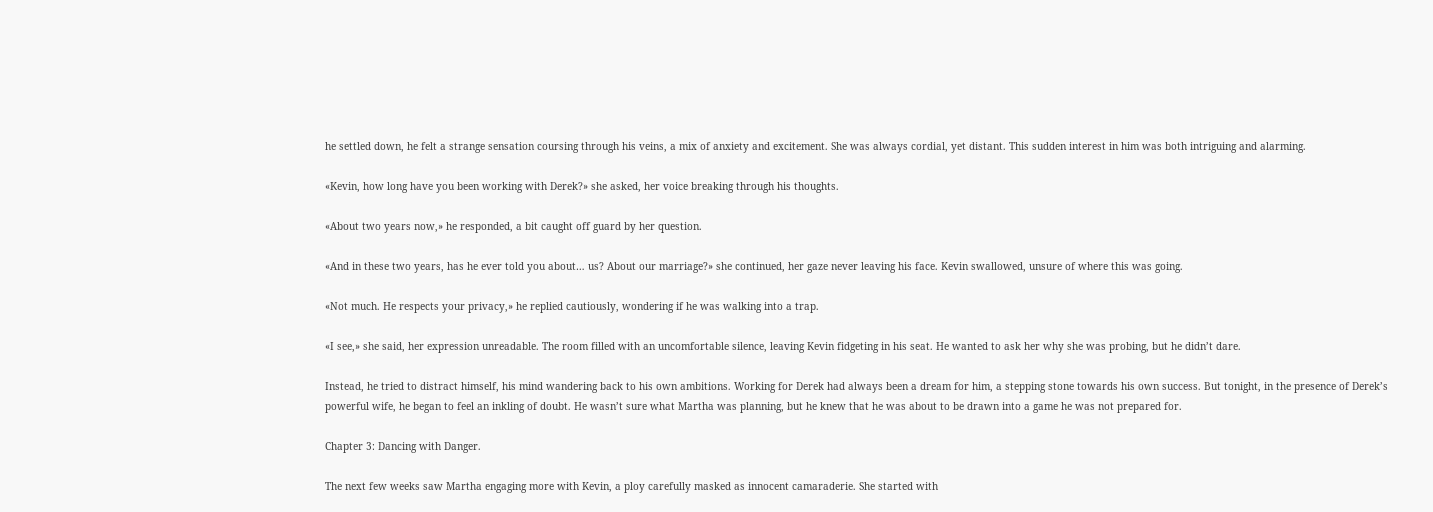he settled down, he felt a strange sensation coursing through his veins, a mix of anxiety and excitement. She was always cordial, yet distant. This sudden interest in him was both intriguing and alarming.

«Kevin, how long have you been working with Derek?» she asked, her voice breaking through his thoughts.

«About two years now,» he responded, a bit caught off guard by her question.

«And in these two years, has he ever told you about… us? About our marriage?» she continued, her gaze never leaving his face. Kevin swallowed, unsure of where this was going.

«Not much. He respects your privacy,» he replied cautiously, wondering if he was walking into a trap.

«I see,» she said, her expression unreadable. The room filled with an uncomfortable silence, leaving Kevin fidgeting in his seat. He wanted to ask her why she was probing, but he didn’t dare.

Instead, he tried to distract himself, his mind wandering back to his own ambitions. Working for Derek had always been a dream for him, a stepping stone towards his own success. But tonight, in the presence of Derek’s powerful wife, he began to feel an inkling of doubt. He wasn’t sure what Martha was planning, but he knew that he was about to be drawn into a game he was not prepared for.

Chapter 3: Dancing with Danger.

The next few weeks saw Martha engaging more with Kevin, a ploy carefully masked as innocent camaraderie. She started with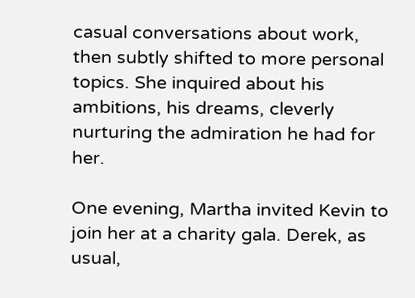casual conversations about work, then subtly shifted to more personal topics. She inquired about his ambitions, his dreams, cleverly nurturing the admiration he had for her.

One evening, Martha invited Kevin to join her at a charity gala. Derek, as usual,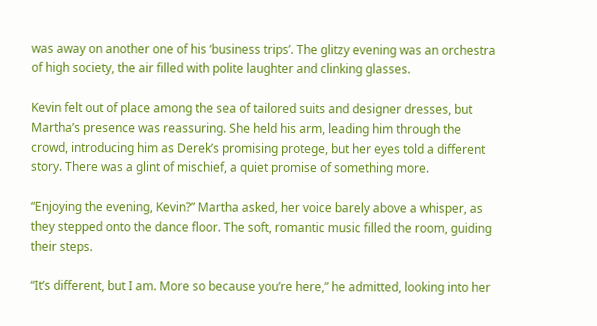was away on another one of his ‘business trips’. The glitzy evening was an orchestra of high society, the air filled with polite laughter and clinking glasses.

Kevin felt out of place among the sea of tailored suits and designer dresses, but Martha’s presence was reassuring. She held his arm, leading him through the crowd, introducing him as Derek’s promising protege, but her eyes told a different story. There was a glint of mischief, a quiet promise of something more.

“Enjoying the evening, Kevin?” Martha asked, her voice barely above a whisper, as they stepped onto the dance floor. The soft, romantic music filled the room, guiding their steps.

“It’s different, but I am. More so because you’re here,” he admitted, looking into her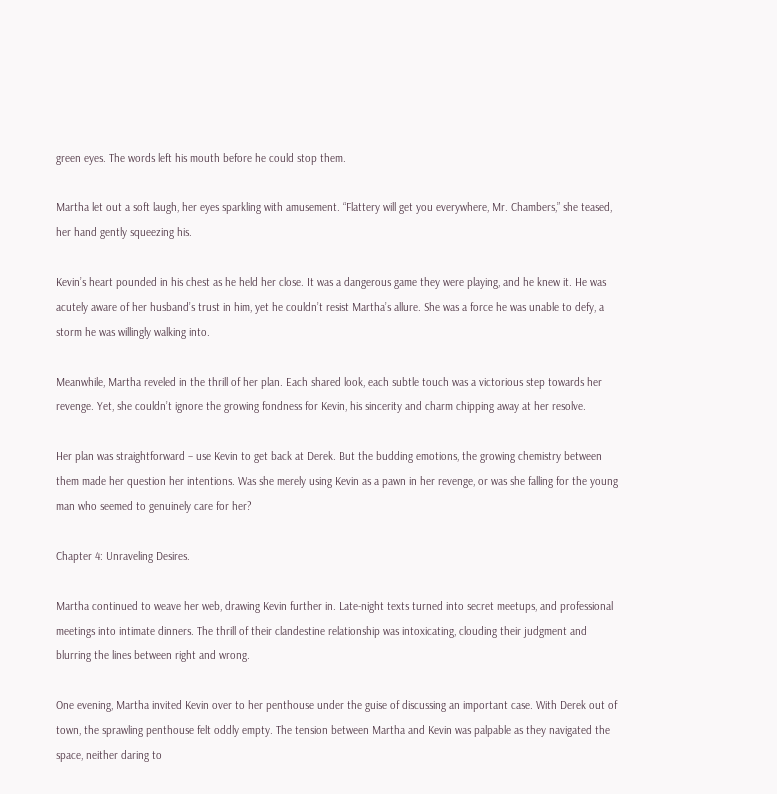green eyes. The words left his mouth before he could stop them.

Martha let out a soft laugh, her eyes sparkling with amusement. “Flattery will get you everywhere, Mr. Chambers,” she teased, her hand gently squeezing his.

Kevin’s heart pounded in his chest as he held her close. It was a dangerous game they were playing, and he knew it. He was acutely aware of her husband’s trust in him, yet he couldn’t resist Martha’s allure. She was a force he was unable to defy, a storm he was willingly walking into.

Meanwhile, Martha reveled in the thrill of her plan. Each shared look, each subtle touch was a victorious step towards her revenge. Yet, she couldn’t ignore the growing fondness for Kevin, his sincerity and charm chipping away at her resolve.

Her plan was straightforward – use Kevin to get back at Derek. But the budding emotions, the growing chemistry between them made her question her intentions. Was she merely using Kevin as a pawn in her revenge, or was she falling for the young man who seemed to genuinely care for her?

Chapter 4: Unraveling Desires.

Martha continued to weave her web, drawing Kevin further in. Late-night texts turned into secret meetups, and professional meetings into intimate dinners. The thrill of their clandestine relationship was intoxicating, clouding their judgment and blurring the lines between right and wrong.

One evening, Martha invited Kevin over to her penthouse under the guise of discussing an important case. With Derek out of town, the sprawling penthouse felt oddly empty. The tension between Martha and Kevin was palpable as they navigated the space, neither daring to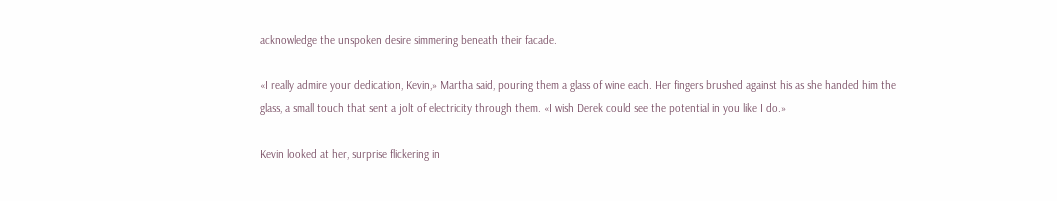acknowledge the unspoken desire simmering beneath their facade.

«I really admire your dedication, Kevin,» Martha said, pouring them a glass of wine each. Her fingers brushed against his as she handed him the glass, a small touch that sent a jolt of electricity through them. «I wish Derek could see the potential in you like I do.»

Kevin looked at her, surprise flickering in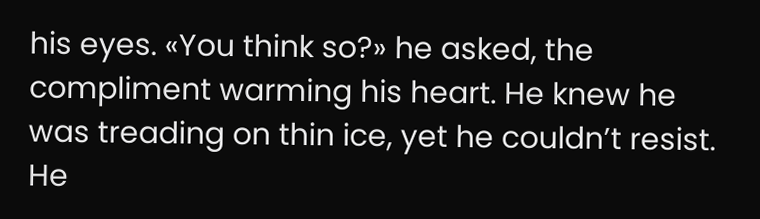his eyes. «You think so?» he asked, the compliment warming his heart. He knew he was treading on thin ice, yet he couldn’t resist. He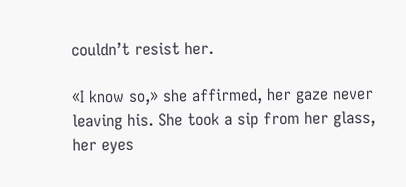couldn’t resist her.

«I know so,» she affirmed, her gaze never leaving his. She took a sip from her glass, her eyes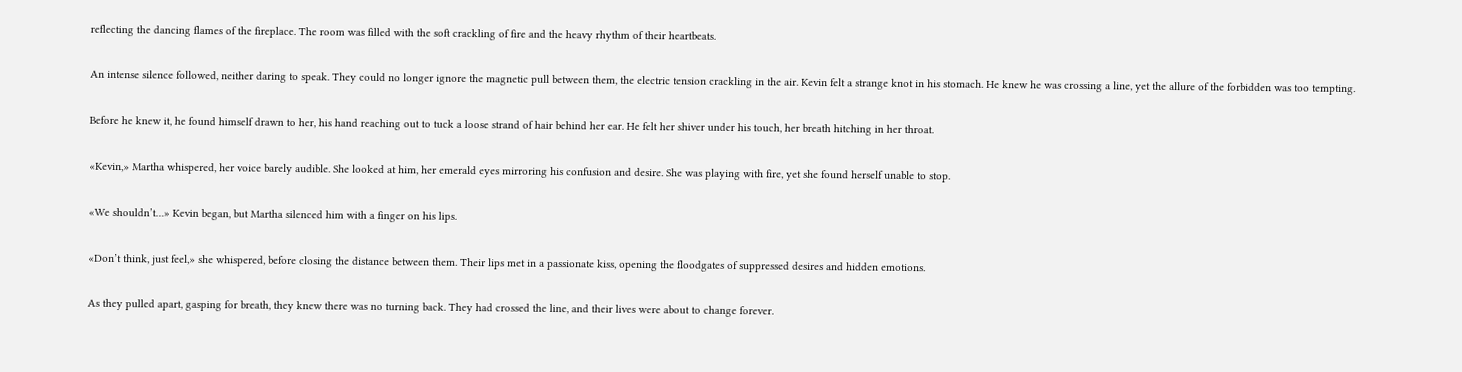reflecting the dancing flames of the fireplace. The room was filled with the soft crackling of fire and the heavy rhythm of their heartbeats.

An intense silence followed, neither daring to speak. They could no longer ignore the magnetic pull between them, the electric tension crackling in the air. Kevin felt a strange knot in his stomach. He knew he was crossing a line, yet the allure of the forbidden was too tempting.

Before he knew it, he found himself drawn to her, his hand reaching out to tuck a loose strand of hair behind her ear. He felt her shiver under his touch, her breath hitching in her throat.

«Kevin,» Martha whispered, her voice barely audible. She looked at him, her emerald eyes mirroring his confusion and desire. She was playing with fire, yet she found herself unable to stop.

«We shouldn’t…» Kevin began, but Martha silenced him with a finger on his lips.

«Don’t think, just feel,» she whispered, before closing the distance between them. Their lips met in a passionate kiss, opening the floodgates of suppressed desires and hidden emotions.

As they pulled apart, gasping for breath, they knew there was no turning back. They had crossed the line, and their lives were about to change forever.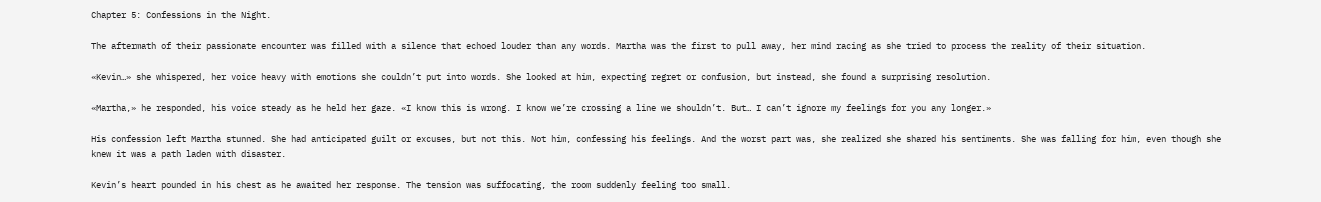Chapter 5: Confessions in the Night.

The aftermath of their passionate encounter was filled with a silence that echoed louder than any words. Martha was the first to pull away, her mind racing as she tried to process the reality of their situation.

«Kevin…» she whispered, her voice heavy with emotions she couldn’t put into words. She looked at him, expecting regret or confusion, but instead, she found a surprising resolution.

«Martha,» he responded, his voice steady as he held her gaze. «I know this is wrong. I know we’re crossing a line we shouldn’t. But… I can’t ignore my feelings for you any longer.»

His confession left Martha stunned. She had anticipated guilt or excuses, but not this. Not him, confessing his feelings. And the worst part was, she realized she shared his sentiments. She was falling for him, even though she knew it was a path laden with disaster.

Kevin’s heart pounded in his chest as he awaited her response. The tension was suffocating, the room suddenly feeling too small.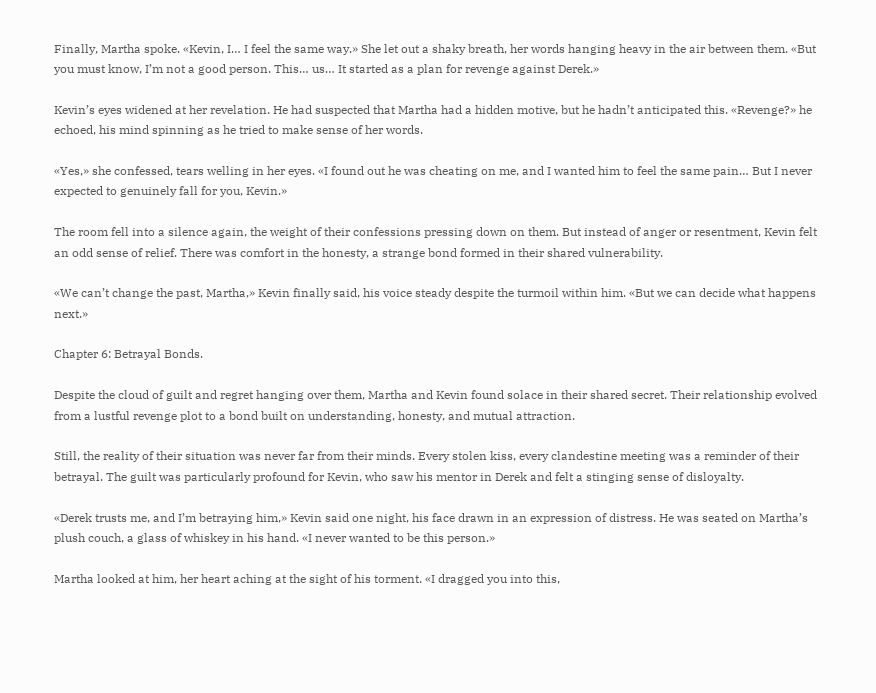Finally, Martha spoke. «Kevin, I… I feel the same way.» She let out a shaky breath, her words hanging heavy in the air between them. «But you must know, I’m not a good person. This… us… It started as a plan for revenge against Derek.»

Kevin’s eyes widened at her revelation. He had suspected that Martha had a hidden motive, but he hadn’t anticipated this. «Revenge?» he echoed, his mind spinning as he tried to make sense of her words.

«Yes,» she confessed, tears welling in her eyes. «I found out he was cheating on me, and I wanted him to feel the same pain… But I never expected to genuinely fall for you, Kevin.»

The room fell into a silence again, the weight of their confessions pressing down on them. But instead of anger or resentment, Kevin felt an odd sense of relief. There was comfort in the honesty, a strange bond formed in their shared vulnerability.

«We can’t change the past, Martha,» Kevin finally said, his voice steady despite the turmoil within him. «But we can decide what happens next.»

Chapter 6: Betrayal Bonds.

Despite the cloud of guilt and regret hanging over them, Martha and Kevin found solace in their shared secret. Their relationship evolved from a lustful revenge plot to a bond built on understanding, honesty, and mutual attraction.

Still, the reality of their situation was never far from their minds. Every stolen kiss, every clandestine meeting was a reminder of their betrayal. The guilt was particularly profound for Kevin, who saw his mentor in Derek and felt a stinging sense of disloyalty.

«Derek trusts me, and I’m betraying him,» Kevin said one night, his face drawn in an expression of distress. He was seated on Martha’s plush couch, a glass of whiskey in his hand. «I never wanted to be this person.»

Martha looked at him, her heart aching at the sight of his torment. «I dragged you into this,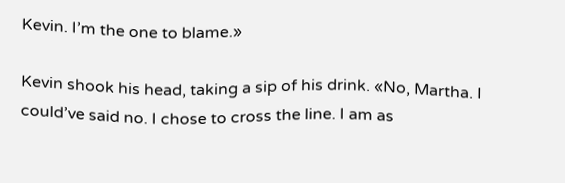Kevin. I’m the one to blame.»

Kevin shook his head, taking a sip of his drink. «No, Martha. I could’ve said no. I chose to cross the line. I am as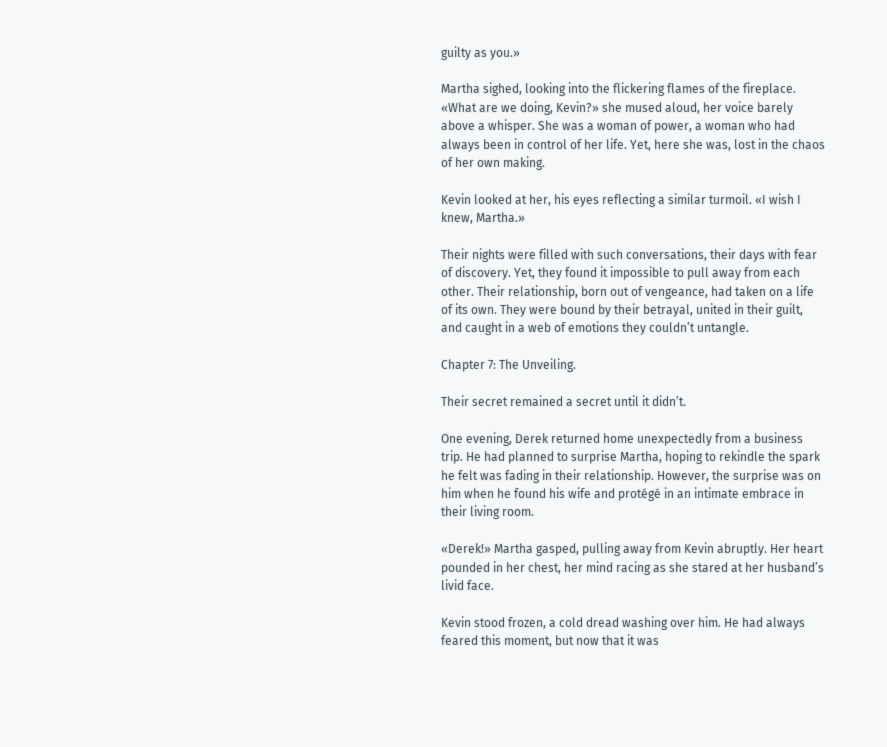guilty as you.»

Martha sighed, looking into the flickering flames of the fireplace. «What are we doing, Kevin?» she mused aloud, her voice barely above a whisper. She was a woman of power, a woman who had always been in control of her life. Yet, here she was, lost in the chaos of her own making.

Kevin looked at her, his eyes reflecting a similar turmoil. «I wish I knew, Martha.»

Their nights were filled with such conversations, their days with fear of discovery. Yet, they found it impossible to pull away from each other. Their relationship, born out of vengeance, had taken on a life of its own. They were bound by their betrayal, united in their guilt, and caught in a web of emotions they couldn’t untangle.

Chapter 7: The Unveiling.

Their secret remained a secret until it didn’t.

One evening, Derek returned home unexpectedly from a business trip. He had planned to surprise Martha, hoping to rekindle the spark he felt was fading in their relationship. However, the surprise was on him when he found his wife and protégé in an intimate embrace in their living room.

«Derek!» Martha gasped, pulling away from Kevin abruptly. Her heart pounded in her chest, her mind racing as she stared at her husband’s livid face.

Kevin stood frozen, a cold dread washing over him. He had always feared this moment, but now that it was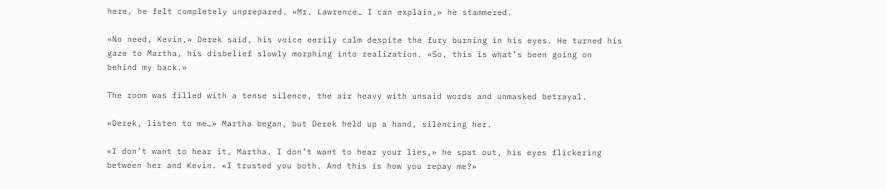here, he felt completely unprepared. «Mr. Lawrence… I can explain,» he stammered.

«No need, Kevin,» Derek said, his voice eerily calm despite the fury burning in his eyes. He turned his gaze to Martha, his disbelief slowly morphing into realization. «So, this is what’s been going on behind my back.»

The room was filled with a tense silence, the air heavy with unsaid words and unmasked betrayal.

«Derek, listen to me…» Martha began, but Derek held up a hand, silencing her.

«I don’t want to hear it, Martha. I don’t want to hear your lies,» he spat out, his eyes flickering between her and Kevin. «I trusted you both. And this is how you repay me?»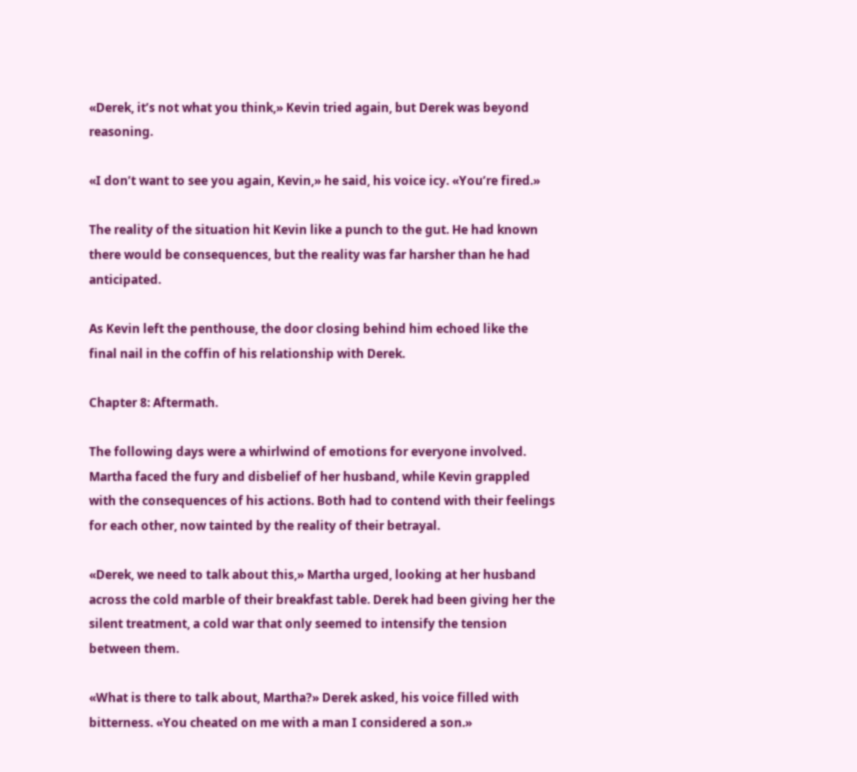«Derek, it’s not what you think,» Kevin tried again, but Derek was beyond reasoning.

«I don’t want to see you again, Kevin,» he said, his voice icy. «You’re fired.»

The reality of the situation hit Kevin like a punch to the gut. He had known there would be consequences, but the reality was far harsher than he had anticipated.

As Kevin left the penthouse, the door closing behind him echoed like the final nail in the coffin of his relationship with Derek.

Chapter 8: Aftermath.

The following days were a whirlwind of emotions for everyone involved. Martha faced the fury and disbelief of her husband, while Kevin grappled with the consequences of his actions. Both had to contend with their feelings for each other, now tainted by the reality of their betrayal.

«Derek, we need to talk about this,» Martha urged, looking at her husband across the cold marble of their breakfast table. Derek had been giving her the silent treatment, a cold war that only seemed to intensify the tension between them.

«What is there to talk about, Martha?» Derek asked, his voice filled with bitterness. «You cheated on me with a man I considered a son.»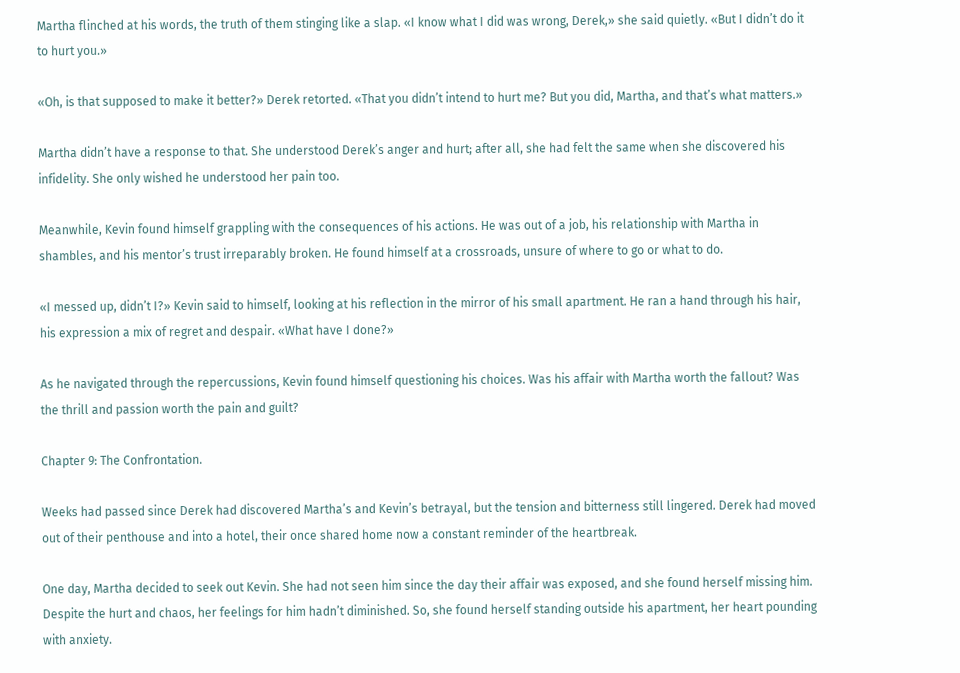Martha flinched at his words, the truth of them stinging like a slap. «I know what I did was wrong, Derek,» she said quietly. «But I didn’t do it to hurt you.»

«Oh, is that supposed to make it better?» Derek retorted. «That you didn’t intend to hurt me? But you did, Martha, and that’s what matters.»

Martha didn’t have a response to that. She understood Derek’s anger and hurt; after all, she had felt the same when she discovered his infidelity. She only wished he understood her pain too.

Meanwhile, Kevin found himself grappling with the consequences of his actions. He was out of a job, his relationship with Martha in shambles, and his mentor’s trust irreparably broken. He found himself at a crossroads, unsure of where to go or what to do.

«I messed up, didn’t I?» Kevin said to himself, looking at his reflection in the mirror of his small apartment. He ran a hand through his hair, his expression a mix of regret and despair. «What have I done?»

As he navigated through the repercussions, Kevin found himself questioning his choices. Was his affair with Martha worth the fallout? Was the thrill and passion worth the pain and guilt?

Chapter 9: The Confrontation.

Weeks had passed since Derek had discovered Martha’s and Kevin’s betrayal, but the tension and bitterness still lingered. Derek had moved out of their penthouse and into a hotel, their once shared home now a constant reminder of the heartbreak.

One day, Martha decided to seek out Kevin. She had not seen him since the day their affair was exposed, and she found herself missing him. Despite the hurt and chaos, her feelings for him hadn’t diminished. So, she found herself standing outside his apartment, her heart pounding with anxiety.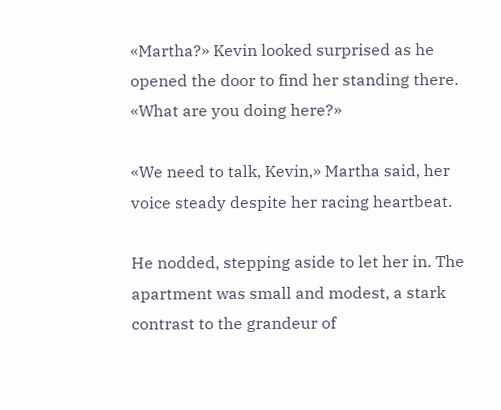«Martha?» Kevin looked surprised as he opened the door to find her standing there. «What are you doing here?»

«We need to talk, Kevin,» Martha said, her voice steady despite her racing heartbeat.

He nodded, stepping aside to let her in. The apartment was small and modest, a stark contrast to the grandeur of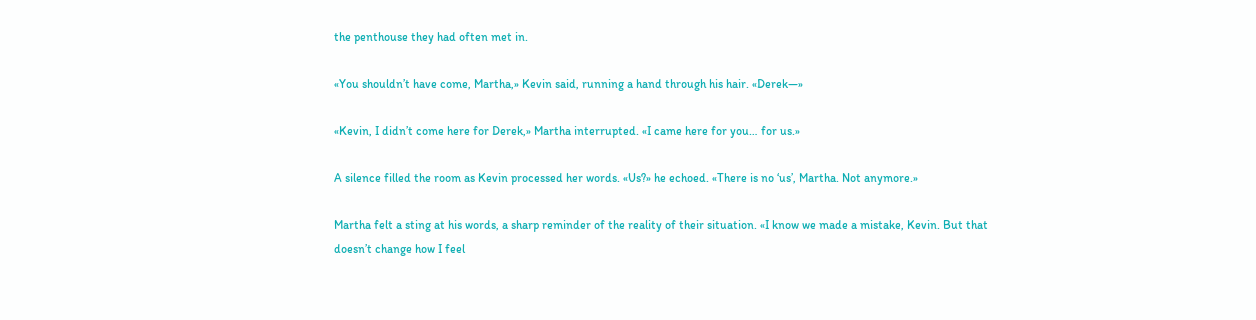the penthouse they had often met in.

«You shouldn’t have come, Martha,» Kevin said, running a hand through his hair. «Derek—»

«Kevin, I didn’t come here for Derek,» Martha interrupted. «I came here for you… for us.»

A silence filled the room as Kevin processed her words. «Us?» he echoed. «There is no ‘us’, Martha. Not anymore.»

Martha felt a sting at his words, a sharp reminder of the reality of their situation. «I know we made a mistake, Kevin. But that doesn’t change how I feel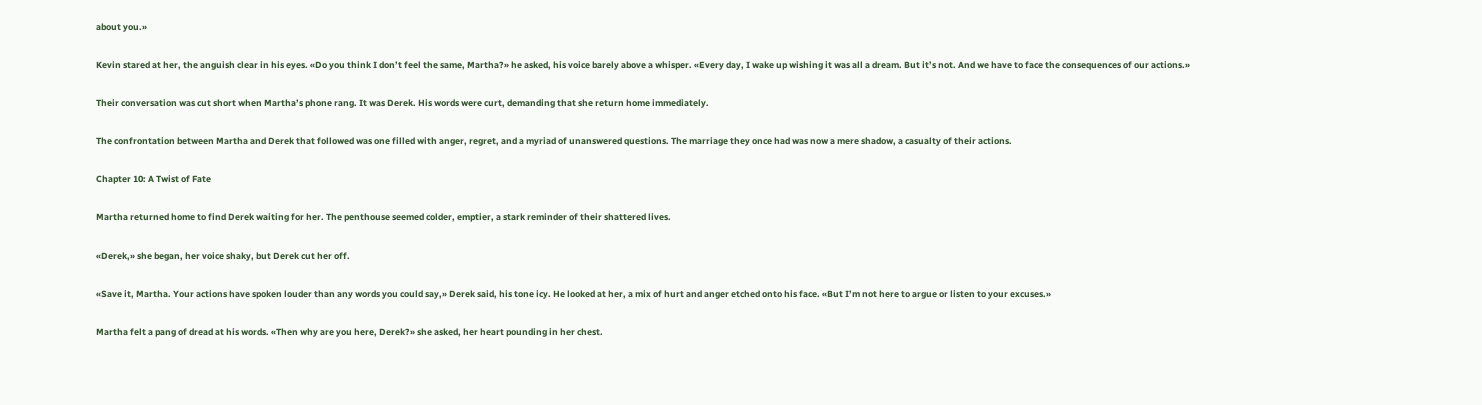about you.»

Kevin stared at her, the anguish clear in his eyes. «Do you think I don’t feel the same, Martha?» he asked, his voice barely above a whisper. «Every day, I wake up wishing it was all a dream. But it’s not. And we have to face the consequences of our actions.»

Their conversation was cut short when Martha’s phone rang. It was Derek. His words were curt, demanding that she return home immediately.

The confrontation between Martha and Derek that followed was one filled with anger, regret, and a myriad of unanswered questions. The marriage they once had was now a mere shadow, a casualty of their actions.

Chapter 10: A Twist of Fate

Martha returned home to find Derek waiting for her. The penthouse seemed colder, emptier, a stark reminder of their shattered lives.

«Derek,» she began, her voice shaky, but Derek cut her off.

«Save it, Martha. Your actions have spoken louder than any words you could say,» Derek said, his tone icy. He looked at her, a mix of hurt and anger etched onto his face. «But I’m not here to argue or listen to your excuses.»

Martha felt a pang of dread at his words. «Then why are you here, Derek?» she asked, her heart pounding in her chest.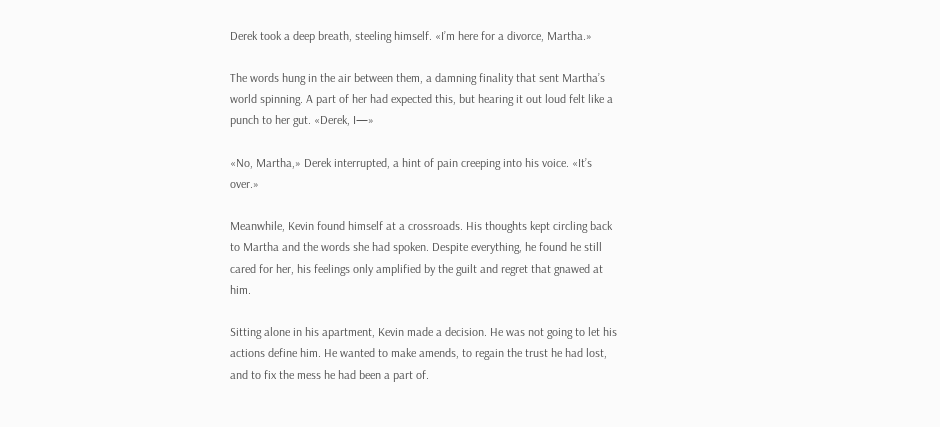Derek took a deep breath, steeling himself. «I’m here for a divorce, Martha.»

The words hung in the air between them, a damning finality that sent Martha’s world spinning. A part of her had expected this, but hearing it out loud felt like a punch to her gut. «Derek, I—»

«No, Martha,» Derek interrupted, a hint of pain creeping into his voice. «It’s over.»

Meanwhile, Kevin found himself at a crossroads. His thoughts kept circling back to Martha and the words she had spoken. Despite everything, he found he still cared for her, his feelings only amplified by the guilt and regret that gnawed at him.

Sitting alone in his apartment, Kevin made a decision. He was not going to let his actions define him. He wanted to make amends, to regain the trust he had lost, and to fix the mess he had been a part of.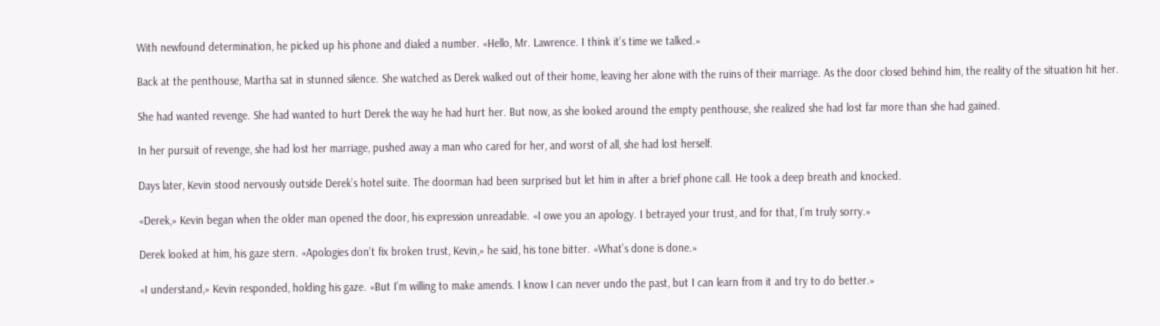With newfound determination, he picked up his phone and dialed a number. «Hello, Mr. Lawrence. I think it’s time we talked.»

Back at the penthouse, Martha sat in stunned silence. She watched as Derek walked out of their home, leaving her alone with the ruins of their marriage. As the door closed behind him, the reality of the situation hit her.

She had wanted revenge. She had wanted to hurt Derek the way he had hurt her. But now, as she looked around the empty penthouse, she realized she had lost far more than she had gained.

In her pursuit of revenge, she had lost her marriage, pushed away a man who cared for her, and worst of all, she had lost herself.

Days later, Kevin stood nervously outside Derek’s hotel suite. The doorman had been surprised but let him in after a brief phone call. He took a deep breath and knocked.

«Derek,» Kevin began when the older man opened the door, his expression unreadable. «I owe you an apology. I betrayed your trust, and for that, I’m truly sorry.»

Derek looked at him, his gaze stern. «Apologies don’t fix broken trust, Kevin,» he said, his tone bitter. «What’s done is done.»

«I understand,» Kevin responded, holding his gaze. «But I’m willing to make amends. I know I can never undo the past, but I can learn from it and try to do better.»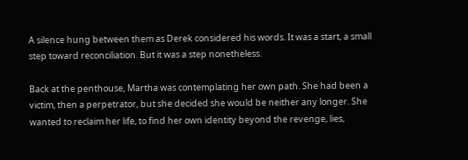A silence hung between them as Derek considered his words. It was a start, a small step toward reconciliation. But it was a step nonetheless.

Back at the penthouse, Martha was contemplating her own path. She had been a victim, then a perpetrator, but she decided she would be neither any longer. She wanted to reclaim her life, to find her own identity beyond the revenge, lies,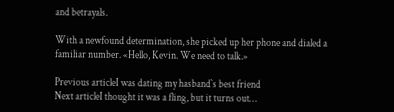and betrayals.

With a newfound determination, she picked up her phone and dialed a familiar number. «Hello, Kevin. We need to talk.»

Previous articleI was dating my hasband`s best friend
Next articleI thought it was a fling, but it turns out…